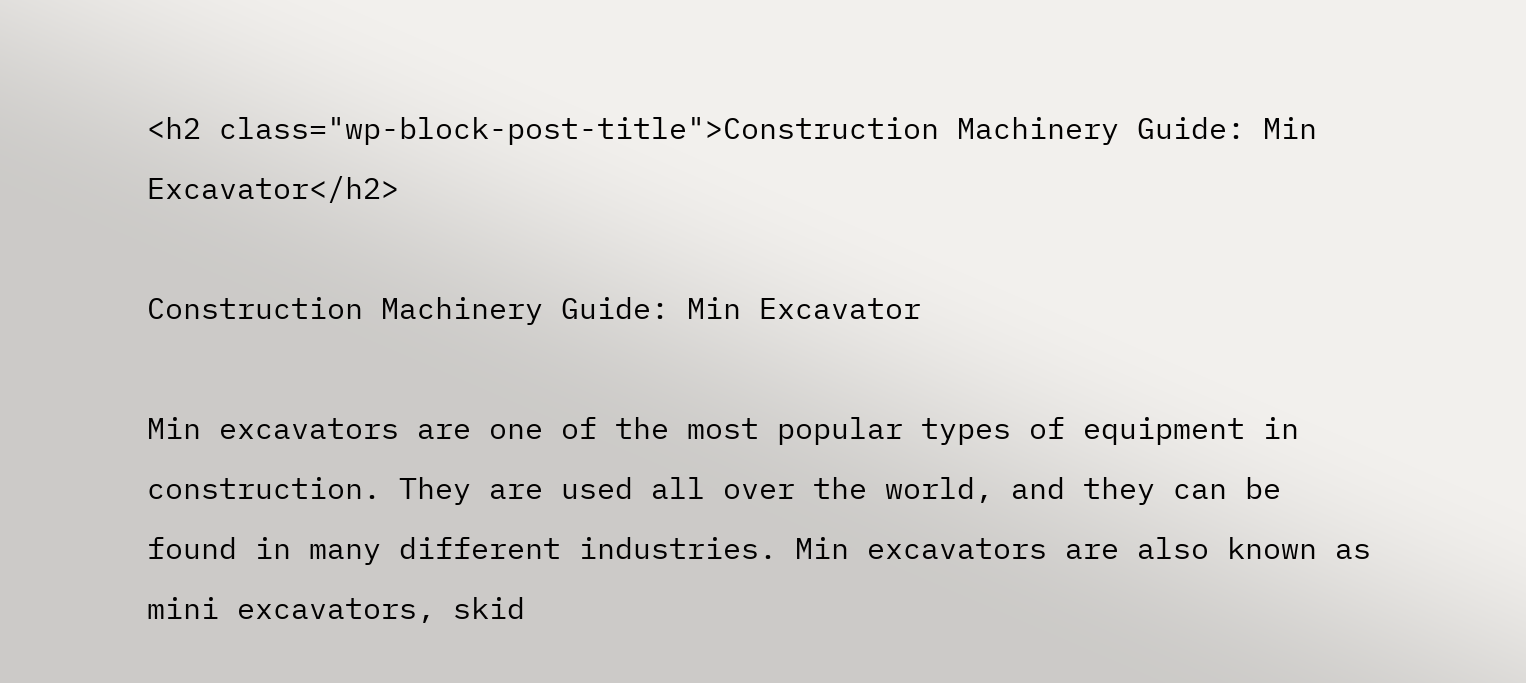<h2 class="wp-block-post-title">Construction Machinery Guide: Min Excavator</h2>

Construction Machinery Guide: Min Excavator

Min excavators are one of the most popular types of equipment in construction. They are used all over the world, and they can be found in many different industries. Min excavators are also known as mini excavators, skid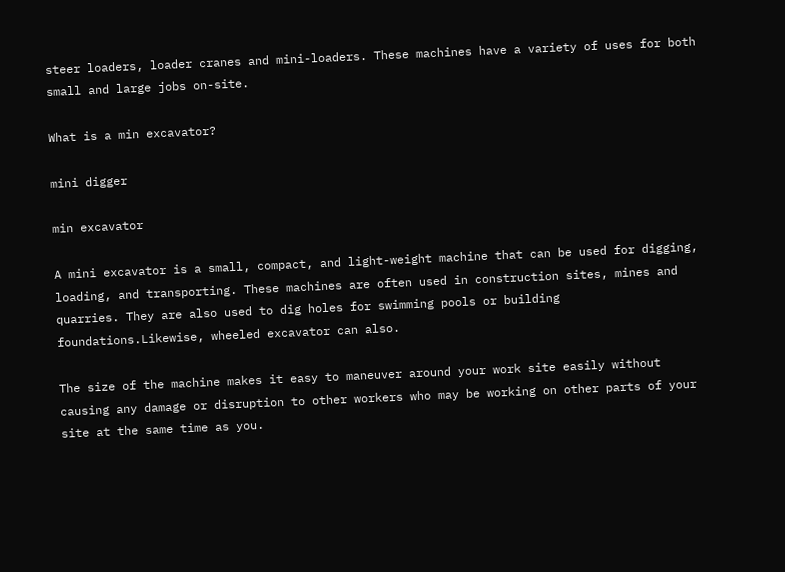steer loaders, loader cranes and mini-loaders. These machines have a variety of uses for both small and large jobs on-site.

What is a min excavator?

mini digger

min excavator

A mini excavator is a small, compact, and light-weight machine that can be used for digging, loading, and transporting. These machines are often used in construction sites, mines and quarries. They are also used to dig holes for swimming pools or building foundations.Likewise, wheeled excavator can also.

The size of the machine makes it easy to maneuver around your work site easily without causing any damage or disruption to other workers who may be working on other parts of your site at the same time as you.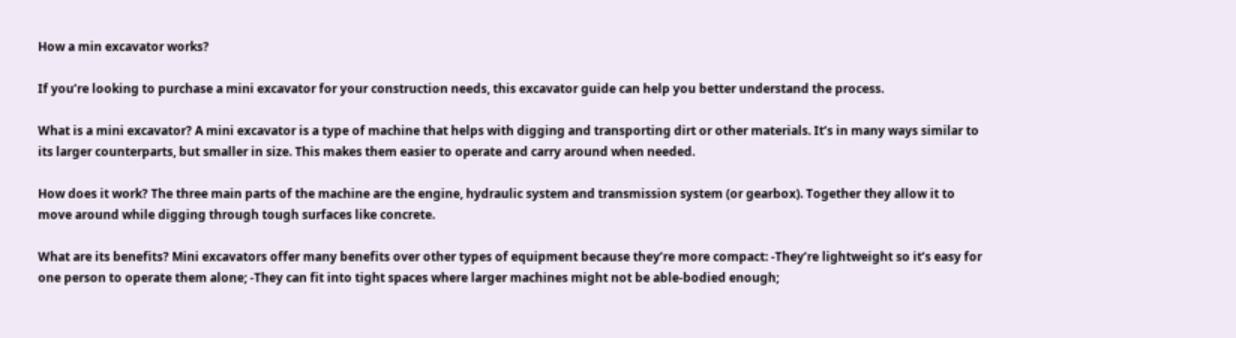How a min excavator works?

If you’re looking to purchase a mini excavator for your construction needs, this excavator guide can help you better understand the process.

What is a mini excavator? A mini excavator is a type of machine that helps with digging and transporting dirt or other materials. It’s in many ways similar to its larger counterparts, but smaller in size. This makes them easier to operate and carry around when needed.

How does it work? The three main parts of the machine are the engine, hydraulic system and transmission system (or gearbox). Together they allow it to move around while digging through tough surfaces like concrete.

What are its benefits? Mini excavators offer many benefits over other types of equipment because they’re more compact: -They’re lightweight so it’s easy for one person to operate them alone; -They can fit into tight spaces where larger machines might not be able-bodied enough;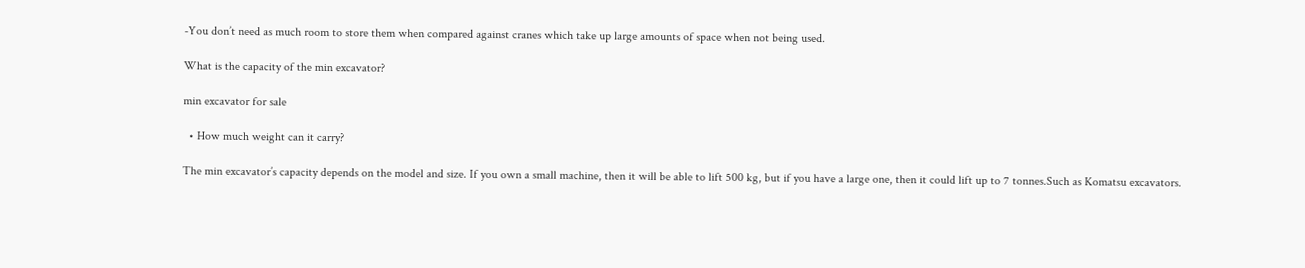-You don’t need as much room to store them when compared against cranes which take up large amounts of space when not being used.

What is the capacity of the min excavator?

min excavator for sale

  • How much weight can it carry?

The min excavator’s capacity depends on the model and size. If you own a small machine, then it will be able to lift 500 kg, but if you have a large one, then it could lift up to 7 tonnes.Such as Komatsu excavators.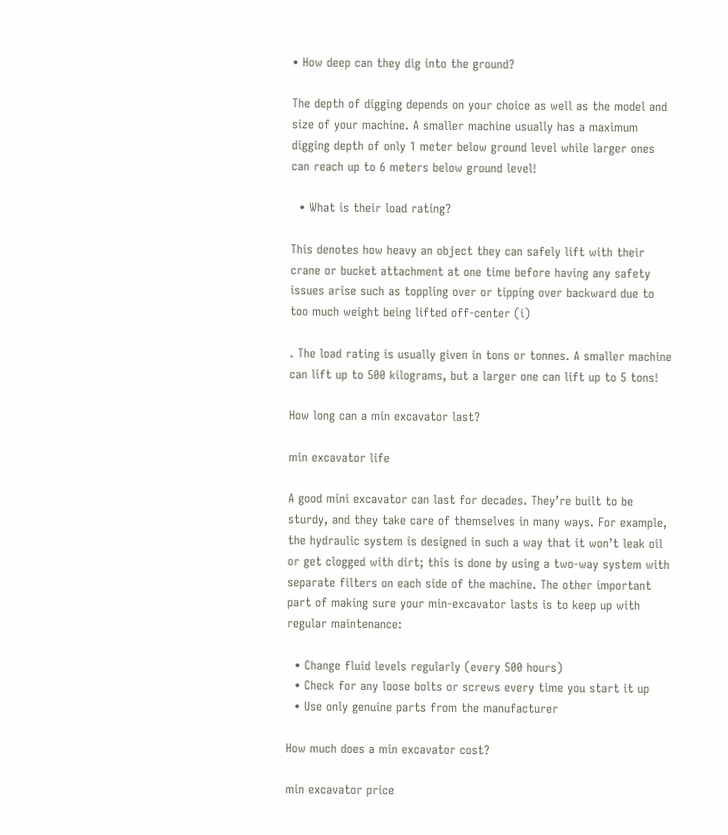• How deep can they dig into the ground?

The depth of digging depends on your choice as well as the model and size of your machine. A smaller machine usually has a maximum digging depth of only 1 meter below ground level while larger ones can reach up to 6 meters below ground level!

  • What is their load rating?

This denotes how heavy an object they can safely lift with their crane or bucket attachment at one time before having any safety issues arise such as toppling over or tipping over backward due to too much weight being lifted off-center (i)

. The load rating is usually given in tons or tonnes. A smaller machine can lift up to 500 kilograms, but a larger one can lift up to 5 tons!

How long can a min excavator last?

min excavator life

A good mini excavator can last for decades. They’re built to be sturdy, and they take care of themselves in many ways. For example, the hydraulic system is designed in such a way that it won’t leak oil or get clogged with dirt; this is done by using a two-way system with separate filters on each side of the machine. The other important part of making sure your min-excavator lasts is to keep up with regular maintenance:

  • Change fluid levels regularly (every 500 hours)
  • Check for any loose bolts or screws every time you start it up
  • Use only genuine parts from the manufacturer

How much does a min excavator cost?

min excavator price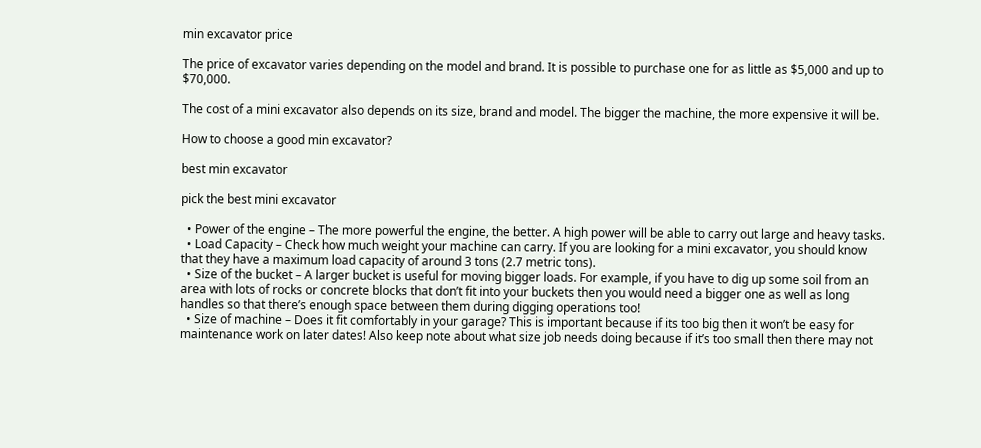min excavator price

The price of excavator varies depending on the model and brand. It is possible to purchase one for as little as $5,000 and up to $70,000.

The cost of a mini excavator also depends on its size, brand and model. The bigger the machine, the more expensive it will be.

How to choose a good min excavator?

best min excavator

pick the best mini excavator

  • Power of the engine – The more powerful the engine, the better. A high power will be able to carry out large and heavy tasks.
  • Load Capacity – Check how much weight your machine can carry. If you are looking for a mini excavator, you should know that they have a maximum load capacity of around 3 tons (2.7 metric tons).
  • Size of the bucket – A larger bucket is useful for moving bigger loads. For example, if you have to dig up some soil from an area with lots of rocks or concrete blocks that don’t fit into your buckets then you would need a bigger one as well as long handles so that there’s enough space between them during digging operations too!
  • Size of machine – Does it fit comfortably in your garage? This is important because if its too big then it won’t be easy for maintenance work on later dates! Also keep note about what size job needs doing because if it’s too small then there may not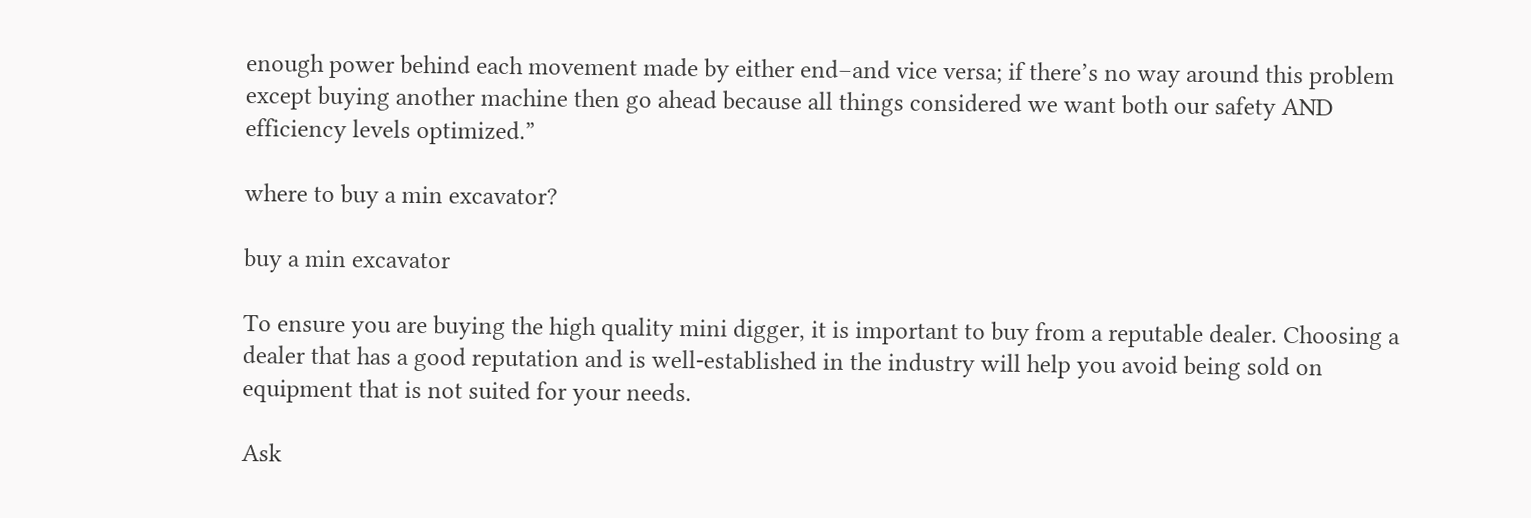enough power behind each movement made by either end–and vice versa; if there’s no way around this problem except buying another machine then go ahead because all things considered we want both our safety AND efficiency levels optimized.”

where to buy a min excavator?

buy a min excavator

To ensure you are buying the high quality mini digger, it is important to buy from a reputable dealer. Choosing a dealer that has a good reputation and is well-established in the industry will help you avoid being sold on equipment that is not suited for your needs.

Ask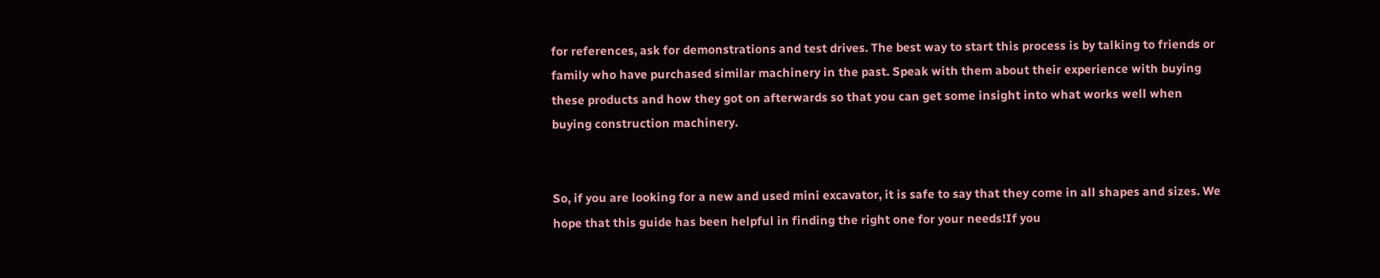for references, ask for demonstrations and test drives. The best way to start this process is by talking to friends or family who have purchased similar machinery in the past. Speak with them about their experience with buying these products and how they got on afterwards so that you can get some insight into what works well when buying construction machinery.


So, if you are looking for a new and used mini excavator, it is safe to say that they come in all shapes and sizes. We hope that this guide has been helpful in finding the right one for your needs!If you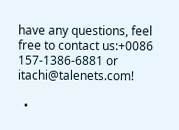have any questions, feel free to contact us:+0086 157-1386-6881 or itachi@talenets.com!

  •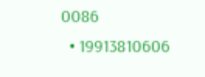0086
  • 19913810606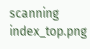scanning index_top.png